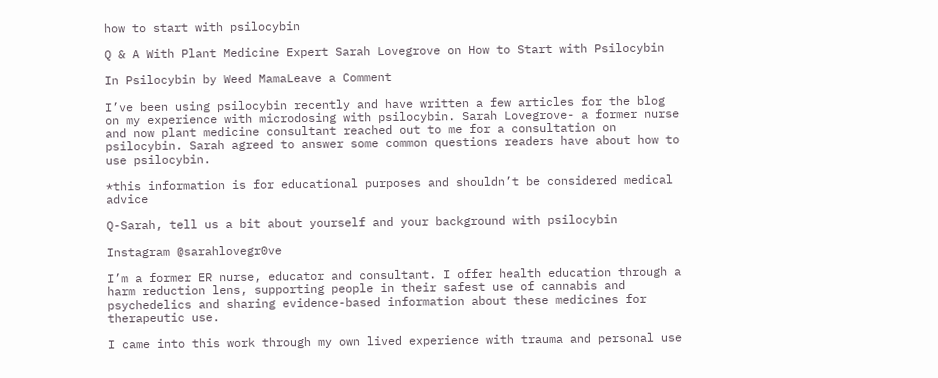how to start with psilocybin

Q & A With Plant Medicine Expert Sarah Lovegrove on How to Start with Psilocybin

In Psilocybin by Weed MamaLeave a Comment

I’ve been using psilocybin recently and have written a few articles for the blog on my experience with microdosing with psilocybin. Sarah Lovegrove- a former nurse and now plant medicine consultant reached out to me for a consultation on psilocybin. Sarah agreed to answer some common questions readers have about how to use psilocybin.

*this information is for educational purposes and shouldn’t be considered medical advice

Q-Sarah, tell us a bit about yourself and your background with psilocybin

Instagram @sarahlovegr0ve

I’m a former ER nurse, educator and consultant. I offer health education through a harm reduction lens, supporting people in their safest use of cannabis and psychedelics and sharing evidence-based information about these medicines for therapeutic use.

I came into this work through my own lived experience with trauma and personal use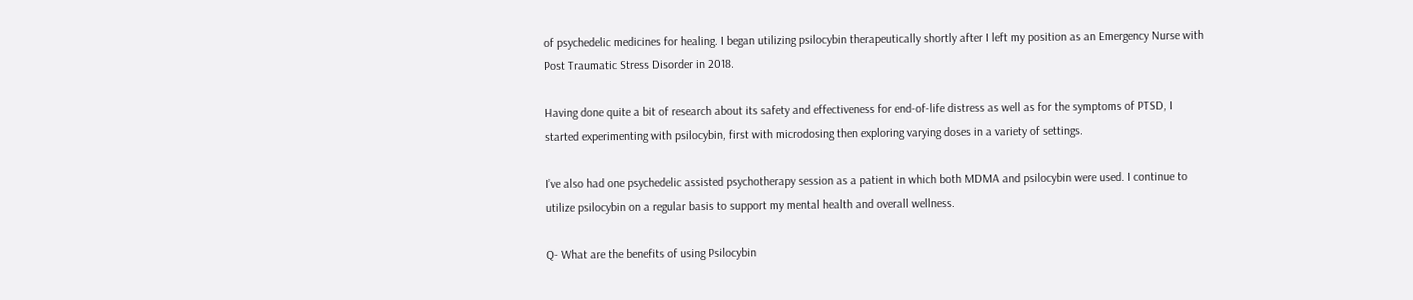of psychedelic medicines for healing. I began utilizing psilocybin therapeutically shortly after I left my position as an Emergency Nurse with Post Traumatic Stress Disorder in 2018.

Having done quite a bit of research about its safety and effectiveness for end-of-life distress as well as for the symptoms of PTSD, I started experimenting with psilocybin, first with microdosing then exploring varying doses in a variety of settings.

I’ve also had one psychedelic assisted psychotherapy session as a patient in which both MDMA and psilocybin were used. I continue to utilize psilocybin on a regular basis to support my mental health and overall wellness.

Q- What are the benefits of using Psilocybin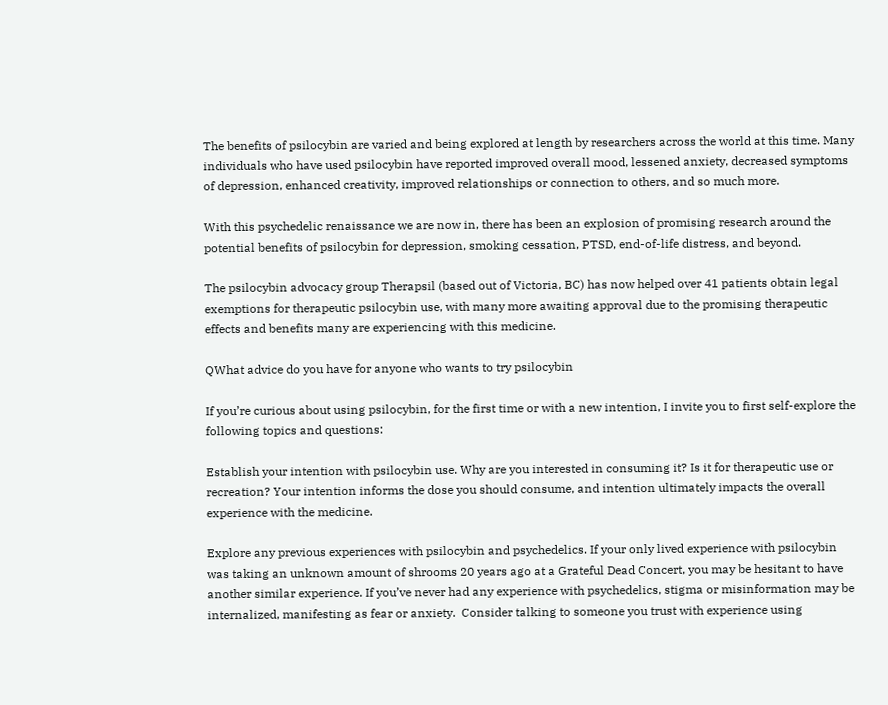The benefits of psilocybin are varied and being explored at length by researchers across the world at this time. Many individuals who have used psilocybin have reported improved overall mood, lessened anxiety, decreased symptoms of depression, enhanced creativity, improved relationships or connection to others, and so much more.

With this psychedelic renaissance we are now in, there has been an explosion of promising research around the potential benefits of psilocybin for depression, smoking cessation, PTSD, end-of-life distress, and beyond.

The psilocybin advocacy group Therapsil (based out of Victoria, BC) has now helped over 41 patients obtain legal exemptions for therapeutic psilocybin use, with many more awaiting approval due to the promising therapeutic effects and benefits many are experiencing with this medicine.

QWhat advice do you have for anyone who wants to try psilocybin

If you’re curious about using psilocybin, for the first time or with a new intention, I invite you to first self-explore the following topics and questions:

Establish your intention with psilocybin use. Why are you interested in consuming it? Is it for therapeutic use or recreation? Your intention informs the dose you should consume, and intention ultimately impacts the overall experience with the medicine.

Explore any previous experiences with psilocybin and psychedelics. If your only lived experience with psilocybin was taking an unknown amount of shrooms 20 years ago at a Grateful Dead Concert, you may be hesitant to have another similar experience. If you’ve never had any experience with psychedelics, stigma or misinformation may be internalized, manifesting as fear or anxiety.  Consider talking to someone you trust with experience using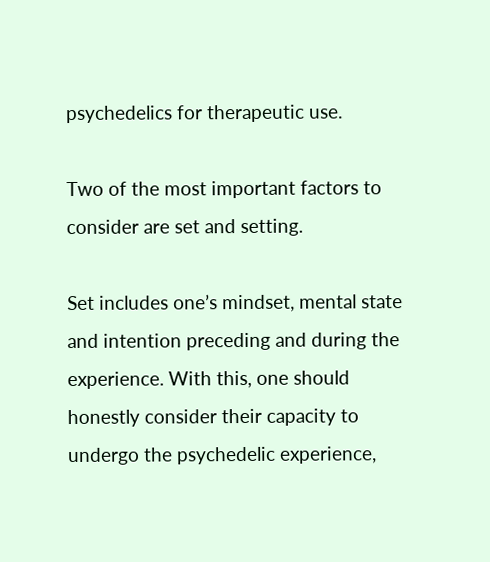psychedelics for therapeutic use.

Two of the most important factors to consider are set and setting.

Set includes one’s mindset, mental state and intention preceding and during the experience. With this, one should honestly consider their capacity to undergo the psychedelic experience,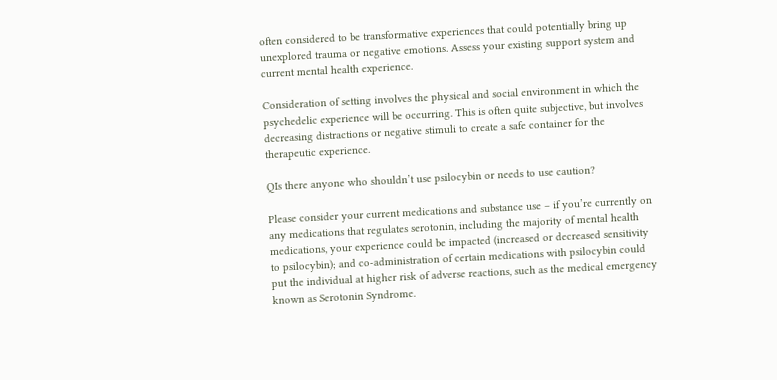often considered to be transformative experiences that could potentially bring up unexplored trauma or negative emotions. Assess your existing support system and current mental health experience.

Consideration of setting involves the physical and social environment in which the psychedelic experience will be occurring. This is often quite subjective, but involves decreasing distractions or negative stimuli to create a safe container for the therapeutic experience.

QIs there anyone who shouldn’t use psilocybin or needs to use caution?

Please consider your current medications and substance use – if you’re currently on any medications that regulates serotonin, including the majority of mental health medications, your experience could be impacted (increased or decreased sensitivity to psilocybin); and co-administration of certain medications with psilocybin could put the individual at higher risk of adverse reactions, such as the medical emergency known as Serotonin Syndrome.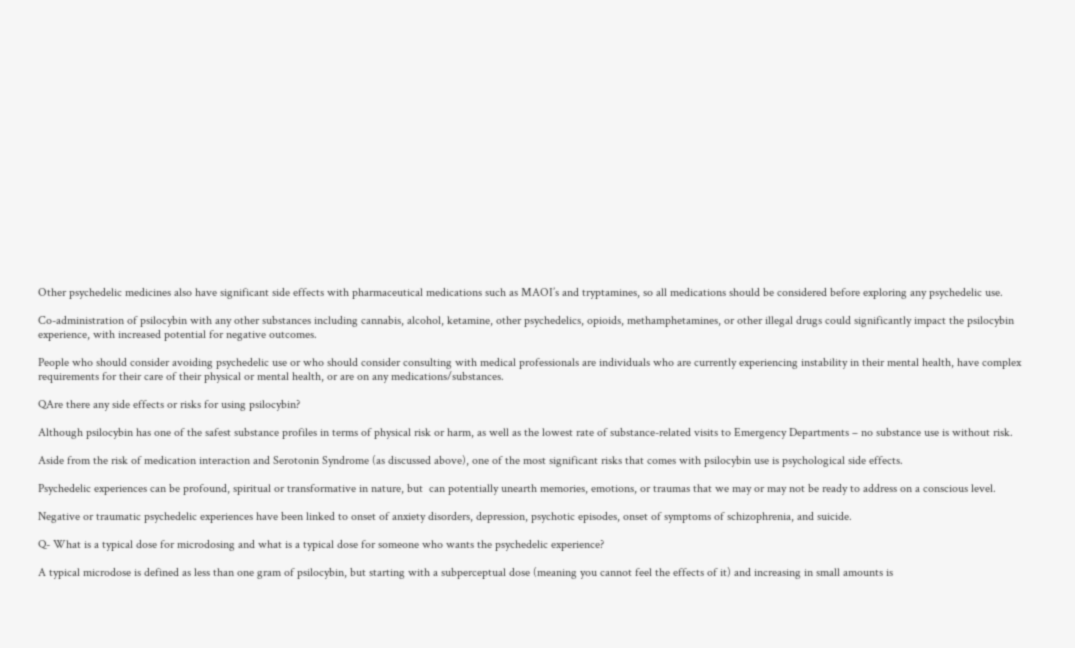Other psychedelic medicines also have significant side effects with pharmaceutical medications such as MAOI’s and tryptamines, so all medications should be considered before exploring any psychedelic use.

Co-administration of psilocybin with any other substances including cannabis, alcohol, ketamine, other psychedelics, opioids, methamphetamines, or other illegal drugs could significantly impact the psilocybin experience, with increased potential for negative outcomes.

People who should consider avoiding psychedelic use or who should consider consulting with medical professionals are individuals who are currently experiencing instability in their mental health, have complex requirements for their care of their physical or mental health, or are on any medications/substances.

QAre there any side effects or risks for using psilocybin?

Although psilocybin has one of the safest substance profiles in terms of physical risk or harm, as well as the lowest rate of substance-related visits to Emergency Departments – no substance use is without risk.

Aside from the risk of medication interaction and Serotonin Syndrome (as discussed above), one of the most significant risks that comes with psilocybin use is psychological side effects.

Psychedelic experiences can be profound, spiritual or transformative in nature, but  can potentially unearth memories, emotions, or traumas that we may or may not be ready to address on a conscious level.

Negative or traumatic psychedelic experiences have been linked to onset of anxiety disorders, depression, psychotic episodes, onset of symptoms of schizophrenia, and suicide.

Q- What is a typical dose for microdosing and what is a typical dose for someone who wants the psychedelic experience?

A typical microdose is defined as less than one gram of psilocybin, but starting with a subperceptual dose (meaning you cannot feel the effects of it) and increasing in small amounts is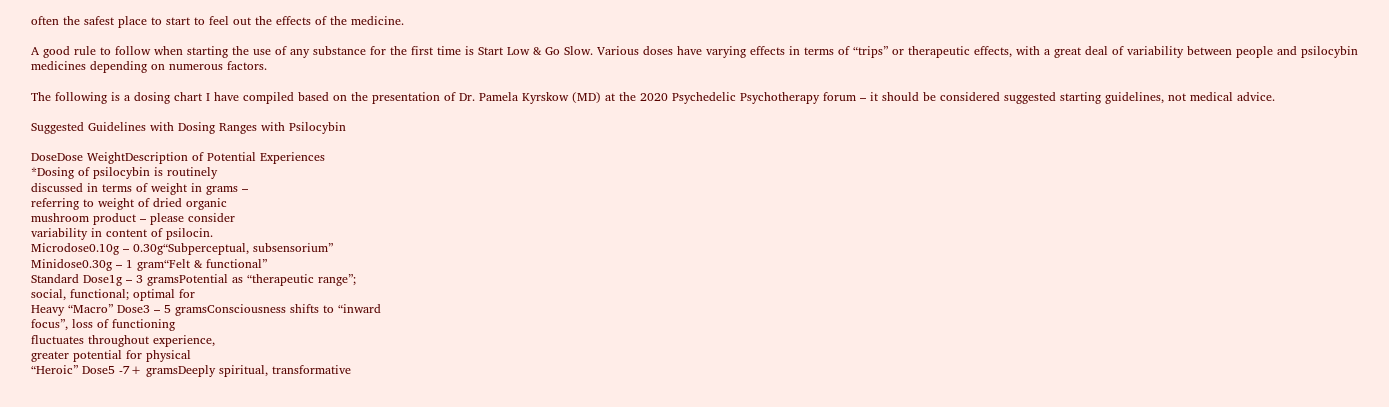often the safest place to start to feel out the effects of the medicine.

A good rule to follow when starting the use of any substance for the first time is Start Low & Go Slow. Various doses have varying effects in terms of “trips” or therapeutic effects, with a great deal of variability between people and psilocybin medicines depending on numerous factors.

The following is a dosing chart I have compiled based on the presentation of Dr. Pamela Kyrskow (MD) at the 2020 Psychedelic Psychotherapy forum – it should be considered suggested starting guidelines, not medical advice.

Suggested Guidelines with Dosing Ranges with Psilocybin

DoseDose WeightDescription of Potential Experiences
*Dosing of psilocybin is routinely
discussed in terms of weight in grams –
referring to weight of dried organic
mushroom product – please consider
variability in content of psilocin.
Microdose0.10g – 0.30g“Subperceptual, subsensorium”
Minidose0.30g – 1 gram“Felt & functional”
Standard Dose1g – 3 gramsPotential as “therapeutic range”;
social, functional; optimal for
Heavy “Macro” Dose3 – 5 gramsConsciousness shifts to “inward
focus”, loss of functioning
fluctuates throughout experience,
greater potential for physical
“Heroic” Dose5 -7+ gramsDeeply spiritual, transformative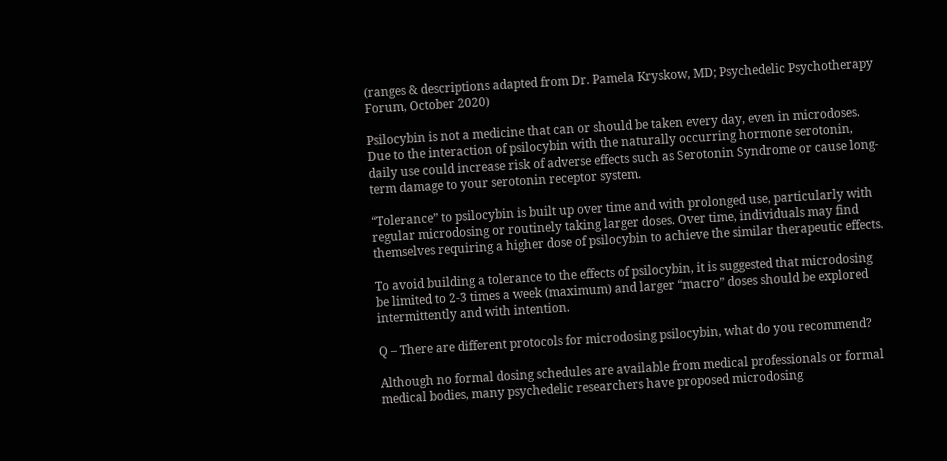(ranges & descriptions adapted from Dr. Pamela Kryskow, MD; Psychedelic Psychotherapy Forum, October 2020)

Psilocybin is not a medicine that can or should be taken every day, even in microdoses. Due to the interaction of psilocybin with the naturally occurring hormone serotonin, daily use could increase risk of adverse effects such as Serotonin Syndrome or cause long-term damage to your serotonin receptor system.

“Tolerance” to psilocybin is built up over time and with prolonged use, particularly with regular microdosing or routinely taking larger doses. Over time, individuals may find themselves requiring a higher dose of psilocybin to achieve the similar therapeutic effects.

To avoid building a tolerance to the effects of psilocybin, it is suggested that microdosing be limited to 2-3 times a week (maximum) and larger “macro” doses should be explored intermittently and with intention.

Q – There are different protocols for microdosing psilocybin, what do you recommend?

Although no formal dosing schedules are available from medical professionals or formal medical bodies, many psychedelic researchers have proposed microdosing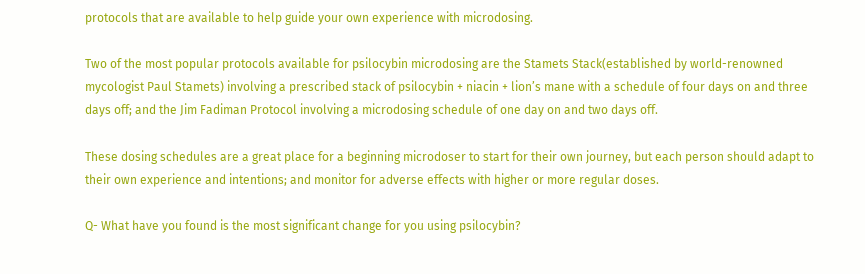protocols that are available to help guide your own experience with microdosing.

Two of the most popular protocols available for psilocybin microdosing are the Stamets Stack(established by world-renowned mycologist Paul Stamets) involving a prescribed stack of psilocybin + niacin + lion’s mane with a schedule of four days on and three days off; and the Jim Fadiman Protocol involving a microdosing schedule of one day on and two days off.

These dosing schedules are a great place for a beginning microdoser to start for their own journey, but each person should adapt to their own experience and intentions; and monitor for adverse effects with higher or more regular doses.

Q- What have you found is the most significant change for you using psilocybin?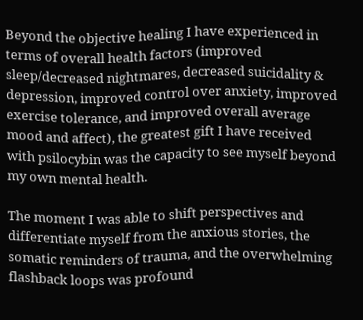Beyond the objective healing I have experienced in terms of overall health factors (improved sleep/decreased nightmares, decreased suicidality & depression, improved control over anxiety, improved exercise tolerance, and improved overall average mood and affect), the greatest gift I have received with psilocybin was the capacity to see myself beyond my own mental health.

The moment I was able to shift perspectives and differentiate myself from the anxious stories, the somatic reminders of trauma, and the overwhelming flashback loops was profound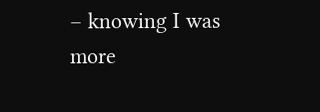– knowing I was more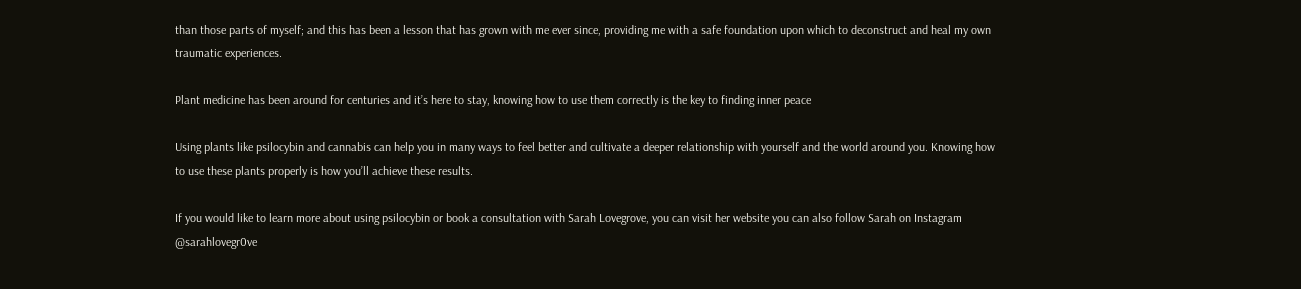than those parts of myself; and this has been a lesson that has grown with me ever since, providing me with a safe foundation upon which to deconstruct and heal my own traumatic experiences.

Plant medicine has been around for centuries and it’s here to stay, knowing how to use them correctly is the key to finding inner peace

Using plants like psilocybin and cannabis can help you in many ways to feel better and cultivate a deeper relationship with yourself and the world around you. Knowing how to use these plants properly is how you’ll achieve these results.

If you would like to learn more about using psilocybin or book a consultation with Sarah Lovegrove, you can visit her website you can also follow Sarah on Instagram @sarahlovegr0ve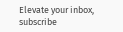Elevate your inbox, subscribe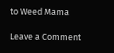to Weed Mama

Leave a Comment